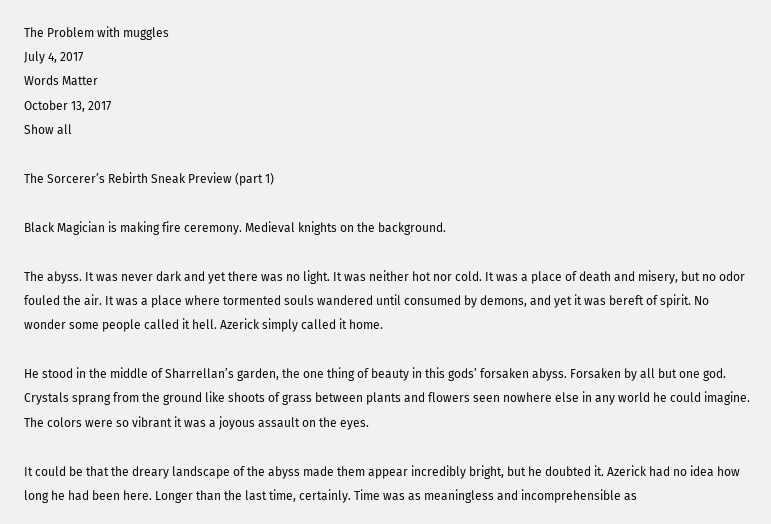The Problem with muggles
July 4, 2017
Words Matter
October 13, 2017
Show all

The Sorcerer’s Rebirth Sneak Preview (part 1)

Black Magician is making fire ceremony. Medieval knights on the background.

The abyss. It was never dark and yet there was no light. It was neither hot nor cold. It was a place of death and misery, but no odor fouled the air. It was a place where tormented souls wandered until consumed by demons, and yet it was bereft of spirit. No wonder some people called it hell. Azerick simply called it home.

He stood in the middle of Sharrellan’s garden, the one thing of beauty in this gods’ forsaken abyss. Forsaken by all but one god. Crystals sprang from the ground like shoots of grass between plants and flowers seen nowhere else in any world he could imagine. The colors were so vibrant it was a joyous assault on the eyes.

It could be that the dreary landscape of the abyss made them appear incredibly bright, but he doubted it. Azerick had no idea how long he had been here. Longer than the last time, certainly. Time was as meaningless and incomprehensible as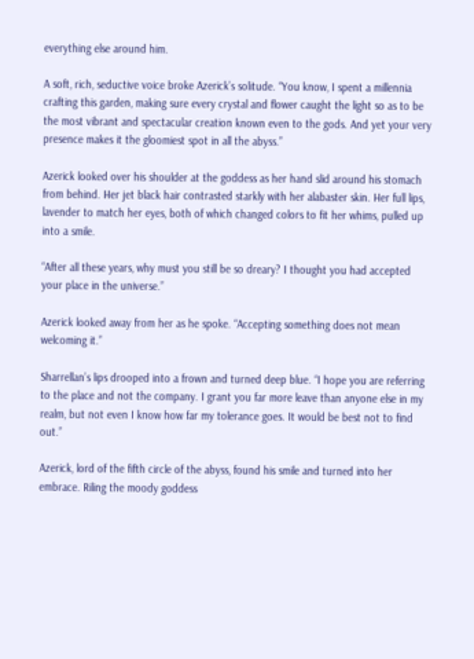everything else around him.

A soft, rich, seductive voice broke Azerick’s solitude. “You know, I spent a millennia crafting this garden, making sure every crystal and flower caught the light so as to be the most vibrant and spectacular creation known even to the gods. And yet your very presence makes it the gloomiest spot in all the abyss.”

Azerick looked over his shoulder at the goddess as her hand slid around his stomach from behind. Her jet black hair contrasted starkly with her alabaster skin. Her full lips, lavender to match her eyes, both of which changed colors to fit her whims, pulled up into a smile.

“After all these years, why must you still be so dreary? I thought you had accepted your place in the universe.”

Azerick looked away from her as he spoke. “Accepting something does not mean welcoming it.”

Sharrellan’s lips drooped into a frown and turned deep blue. “I hope you are referring to the place and not the company. I grant you far more leave than anyone else in my realm, but not even I know how far my tolerance goes. It would be best not to find out.”

Azerick, lord of the fifth circle of the abyss, found his smile and turned into her embrace. Riling the moody goddess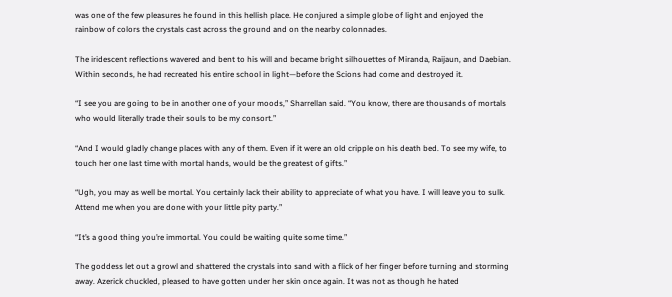was one of the few pleasures he found in this hellish place. He conjured a simple globe of light and enjoyed the rainbow of colors the crystals cast across the ground and on the nearby colonnades.

The iridescent reflections wavered and bent to his will and became bright silhouettes of Miranda, Raijaun, and Daebian. Within seconds, he had recreated his entire school in light—before the Scions had come and destroyed it.

“I see you are going to be in another one of your moods,” Sharrellan said. “You know, there are thousands of mortals who would literally trade their souls to be my consort.”

“And I would gladly change places with any of them. Even if it were an old cripple on his death bed. To see my wife, to touch her one last time with mortal hands, would be the greatest of gifts.”

“Ugh, you may as well be mortal. You certainly lack their ability to appreciate of what you have. I will leave you to sulk. Attend me when you are done with your little pity party.”

“It’s a good thing you’re immortal. You could be waiting quite some time.”

The goddess let out a growl and shattered the crystals into sand with a flick of her finger before turning and storming away. Azerick chuckled, pleased to have gotten under her skin once again. It was not as though he hated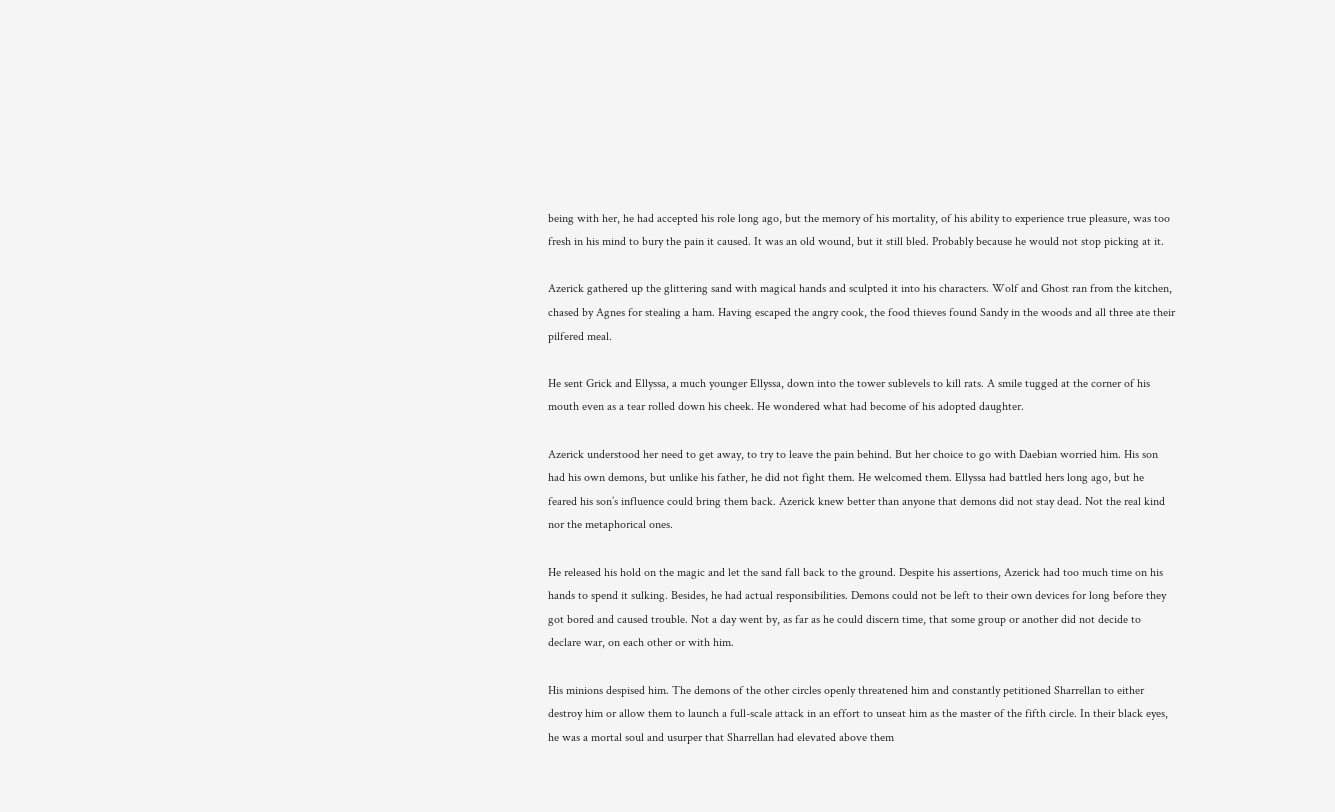being with her, he had accepted his role long ago, but the memory of his mortality, of his ability to experience true pleasure, was too fresh in his mind to bury the pain it caused. It was an old wound, but it still bled. Probably because he would not stop picking at it.

Azerick gathered up the glittering sand with magical hands and sculpted it into his characters. Wolf and Ghost ran from the kitchen, chased by Agnes for stealing a ham. Having escaped the angry cook, the food thieves found Sandy in the woods and all three ate their pilfered meal.

He sent Grick and Ellyssa, a much younger Ellyssa, down into the tower sublevels to kill rats. A smile tugged at the corner of his mouth even as a tear rolled down his cheek. He wondered what had become of his adopted daughter.

Azerick understood her need to get away, to try to leave the pain behind. But her choice to go with Daebian worried him. His son had his own demons, but unlike his father, he did not fight them. He welcomed them. Ellyssa had battled hers long ago, but he feared his son’s influence could bring them back. Azerick knew better than anyone that demons did not stay dead. Not the real kind nor the metaphorical ones.

He released his hold on the magic and let the sand fall back to the ground. Despite his assertions, Azerick had too much time on his hands to spend it sulking. Besides, he had actual responsibilities. Demons could not be left to their own devices for long before they got bored and caused trouble. Not a day went by, as far as he could discern time, that some group or another did not decide to declare war, on each other or with him.

His minions despised him. The demons of the other circles openly threatened him and constantly petitioned Sharrellan to either destroy him or allow them to launch a full-scale attack in an effort to unseat him as the master of the fifth circle. In their black eyes, he was a mortal soul and usurper that Sharrellan had elevated above them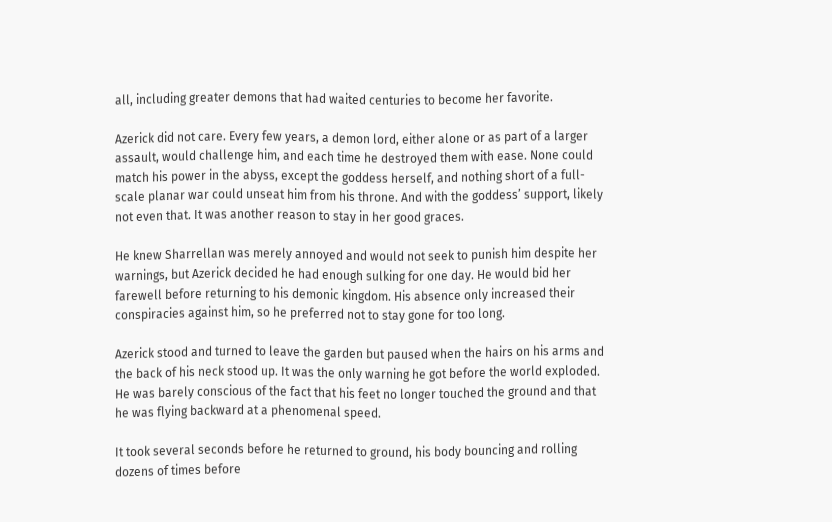all, including greater demons that had waited centuries to become her favorite.

Azerick did not care. Every few years, a demon lord, either alone or as part of a larger assault, would challenge him, and each time he destroyed them with ease. None could match his power in the abyss, except the goddess herself, and nothing short of a full-scale planar war could unseat him from his throne. And with the goddess’ support, likely not even that. It was another reason to stay in her good graces.

He knew Sharrellan was merely annoyed and would not seek to punish him despite her warnings, but Azerick decided he had enough sulking for one day. He would bid her farewell before returning to his demonic kingdom. His absence only increased their conspiracies against him, so he preferred not to stay gone for too long.

Azerick stood and turned to leave the garden but paused when the hairs on his arms and the back of his neck stood up. It was the only warning he got before the world exploded. He was barely conscious of the fact that his feet no longer touched the ground and that he was flying backward at a phenomenal speed.

It took several seconds before he returned to ground, his body bouncing and rolling dozens of times before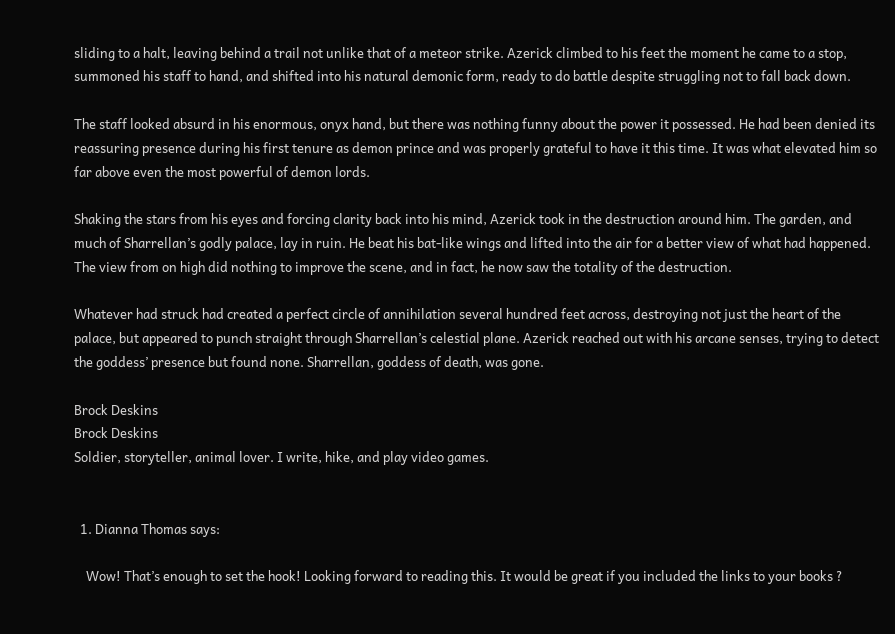sliding to a halt, leaving behind a trail not unlike that of a meteor strike. Azerick climbed to his feet the moment he came to a stop, summoned his staff to hand, and shifted into his natural demonic form, ready to do battle despite struggling not to fall back down.

The staff looked absurd in his enormous, onyx hand, but there was nothing funny about the power it possessed. He had been denied its reassuring presence during his first tenure as demon prince and was properly grateful to have it this time. It was what elevated him so far above even the most powerful of demon lords.

Shaking the stars from his eyes and forcing clarity back into his mind, Azerick took in the destruction around him. The garden, and much of Sharrellan’s godly palace, lay in ruin. He beat his bat-like wings and lifted into the air for a better view of what had happened. The view from on high did nothing to improve the scene, and in fact, he now saw the totality of the destruction.

Whatever had struck had created a perfect circle of annihilation several hundred feet across, destroying not just the heart of the palace, but appeared to punch straight through Sharrellan’s celestial plane. Azerick reached out with his arcane senses, trying to detect the goddess’ presence but found none. Sharrellan, goddess of death, was gone.

Brock Deskins
Brock Deskins
Soldier, storyteller, animal lover. I write, hike, and play video games.


  1. Dianna Thomas says:

    Wow! That’s enough to set the hook! Looking forward to reading this. It would be great if you included the links to your books ?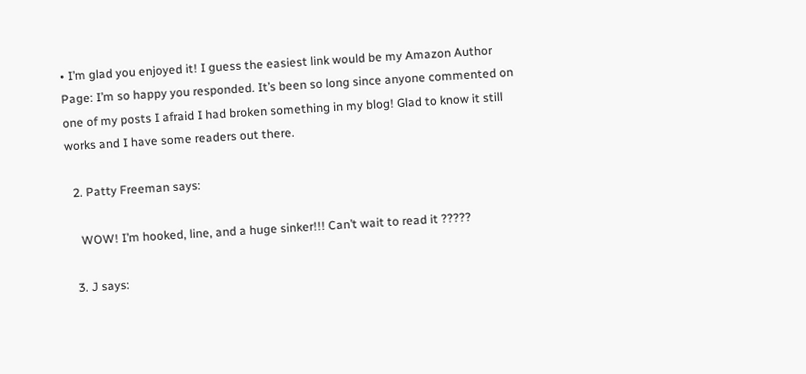• I’m glad you enjoyed it! I guess the easiest link would be my Amazon Author Page: I’m so happy you responded. It’s been so long since anyone commented on one of my posts I afraid I had broken something in my blog! Glad to know it still works and I have some readers out there.

  2. Patty Freeman says:

    WOW! I’m hooked, line, and a huge sinker!!! Can’t wait to read it ?????

  3. J says: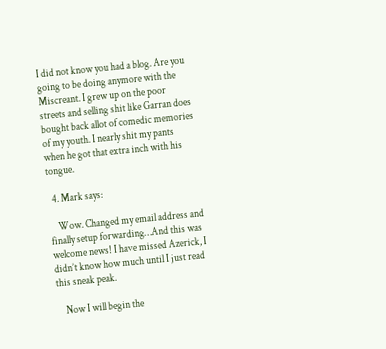I did not know you had a blog. Are you going to be doing anymore with the Miscreant. I grew up on the poor streets and selling shit like Garran does bought back allot of comedic memories of my youth. I nearly shit my pants when he got that extra inch with his tongue.

  4. Mark says:

    Wow. Changed my email address and finally setup forwarding…And this was welcome news! I have missed Azerick, I didn’t know how much until I just read this sneak peak.

    Now I will begin the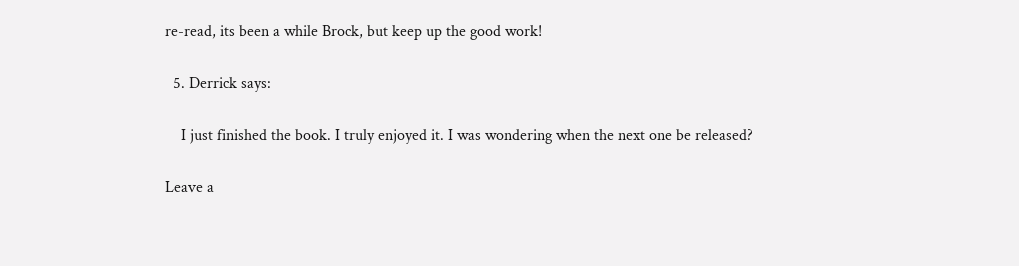re-read, its been a while Brock, but keep up the good work!

  5. Derrick says:

    I just finished the book. I truly enjoyed it. I was wondering when the next one be released?

Leave a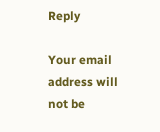Reply

Your email address will not be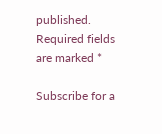published. Required fields are marked *

Subscribe for a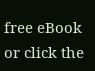free eBook or click the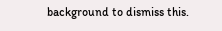background to dismiss this.